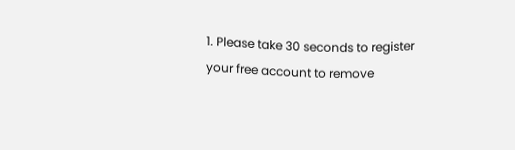1. Please take 30 seconds to register your free account to remove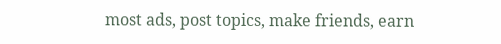most ads, post topics, make friends, earn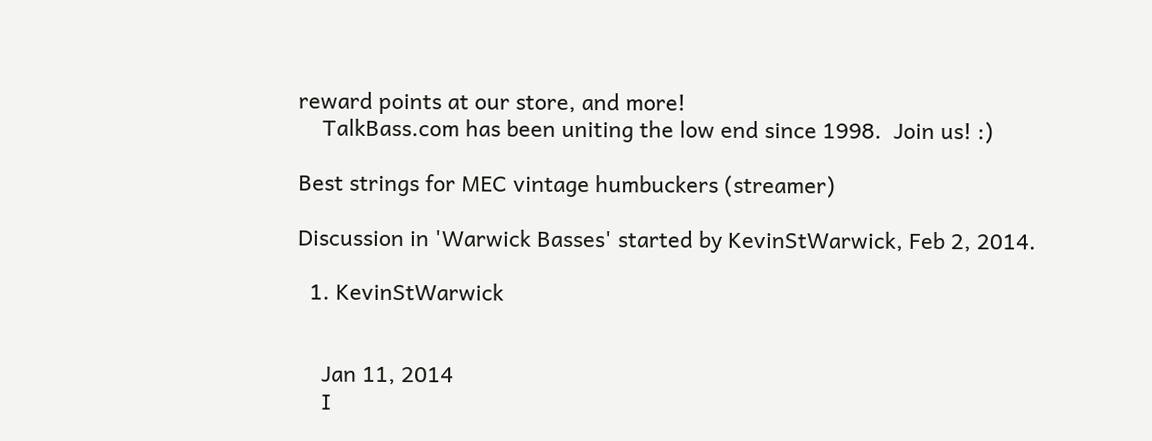reward points at our store, and more!
    TalkBass.com has been uniting the low end since 1998.  Join us! :)

Best strings for MEC vintage humbuckers (streamer)

Discussion in 'Warwick Basses' started by KevinStWarwick, Feb 2, 2014.

  1. KevinStWarwick


    Jan 11, 2014
    I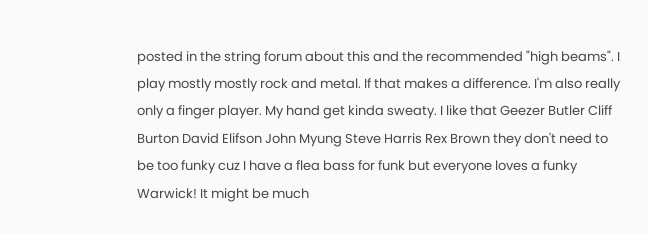posted in the string forum about this and the recommended "high beams". I play mostly mostly rock and metal. If that makes a difference. I'm also really only a finger player. My hand get kinda sweaty. I like that Geezer Butler Cliff Burton David Elifson John Myung Steve Harris Rex Brown they don't need to be too funky cuz I have a flea bass for funk but everyone loves a funky Warwick! It might be much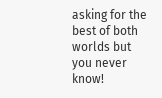asking for the best of both worlds but you never know!